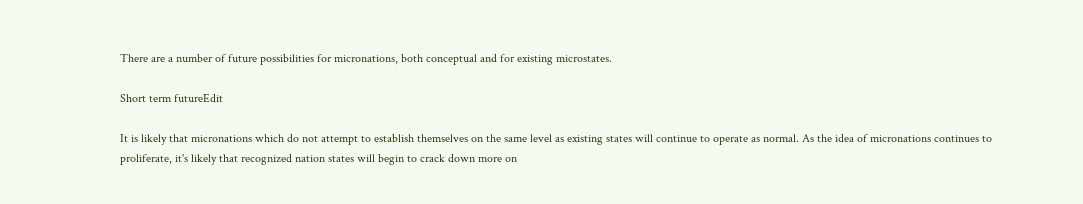There are a number of future possibilities for micronations, both conceptual and for existing microstates.

Short term futureEdit

It is likely that micronations which do not attempt to establish themselves on the same level as existing states will continue to operate as normal. As the idea of micronations continues to proliferate, it's likely that recognized nation states will begin to crack down more on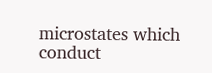microstates which conduct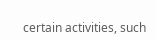certain activities, such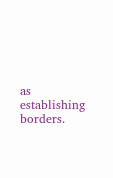as establishing borders.